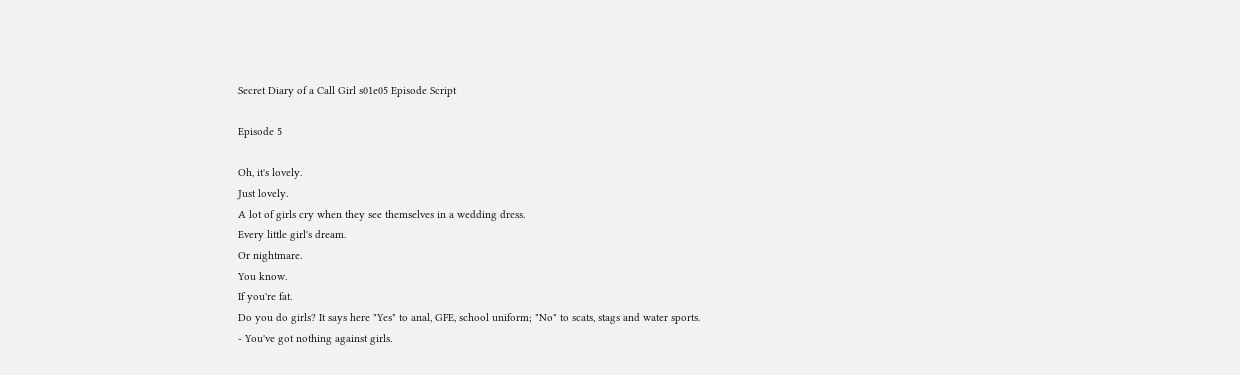Secret Diary of a Call Girl s01e05 Episode Script

Episode 5

Oh, it's lovely.
Just lovely.
A lot of girls cry when they see themselves in a wedding dress.
Every little girl's dream.
Or nightmare.
You know.
If you're fat.
Do you do girls? It says here "Yes" to anal, GFE, school uniform; "No" to scats, stags and water sports.
- You've got nothing against girls.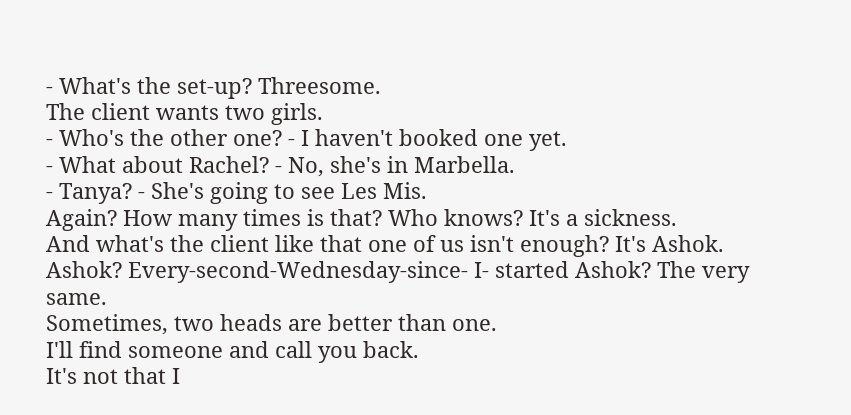- What's the set-up? Threesome.
The client wants two girls.
- Who's the other one? - I haven't booked one yet.
- What about Rachel? - No, she's in Marbella.
- Tanya? - She's going to see Les Mis.
Again? How many times is that? Who knows? It's a sickness.
And what's the client like that one of us isn't enough? It's Ashok.
Ashok? Every-second-Wednesday-since- I- started Ashok? The very same.
Sometimes, two heads are better than one.
I'll find someone and call you back.
It's not that I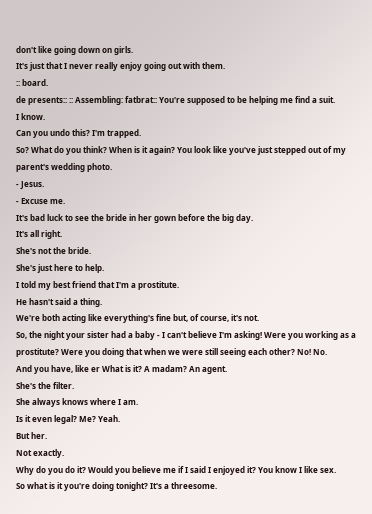don't like going down on girls.
It's just that I never really enjoy going out with them.
:: board.
de presents:: :: Assembling: fatbrat:: You're supposed to be helping me find a suit.
I know.
Can you undo this? I'm trapped.
So? What do you think? When is it again? You look like you've just stepped out of my parent's wedding photo.
- Jesus.
- Excuse me.
It's bad luck to see the bride in her gown before the big day.
It's all right.
She's not the bride.
She's just here to help.
I told my best friend that I'm a prostitute.
He hasn't said a thing.
We're both acting like everything's fine but, of course, it's not.
So, the night your sister had a baby - I can't believe I'm asking! Were you working as a prostitute? Were you doing that when we were still seeing each other? No! No.
And you have, like er What is it? A madam? An agent.
She's the filter.
She always knows where I am.
Is it even legal? Me? Yeah.
But her.
Not exactly.
Why do you do it? Would you believe me if I said I enjoyed it? You know I like sex.
So what is it you're doing tonight? It's a threesome.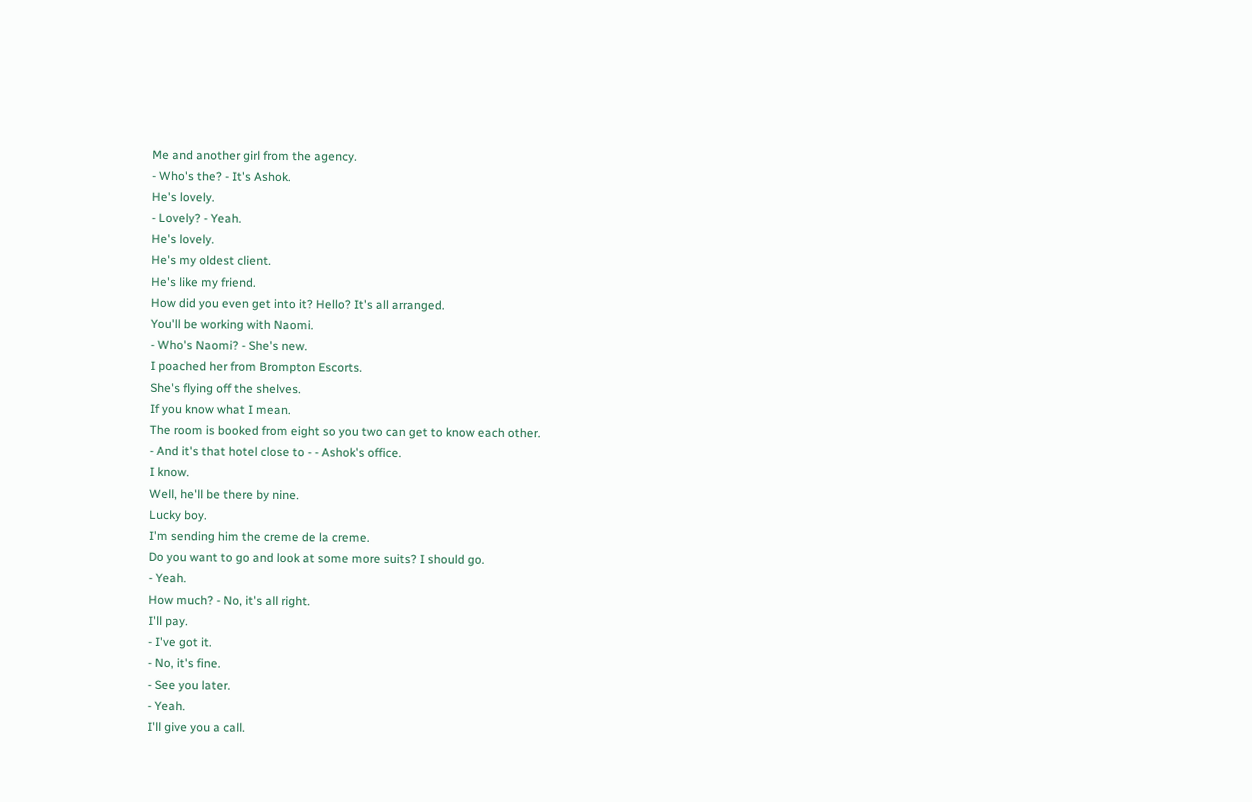Me and another girl from the agency.
- Who's the? - It's Ashok.
He's lovely.
- Lovely? - Yeah.
He's lovely.
He's my oldest client.
He's like my friend.
How did you even get into it? Hello? It's all arranged.
You'll be working with Naomi.
- Who's Naomi? - She's new.
I poached her from Brompton Escorts.
She's flying off the shelves.
If you know what I mean.
The room is booked from eight so you two can get to know each other.
- And it's that hotel close to - - Ashok's office.
I know.
Well, he'll be there by nine.
Lucky boy.
I'm sending him the creme de la creme.
Do you want to go and look at some more suits? I should go.
- Yeah.
How much? - No, it's all right.
I'll pay.
- I've got it.
- No, it's fine.
- See you later.
- Yeah.
I'll give you a call.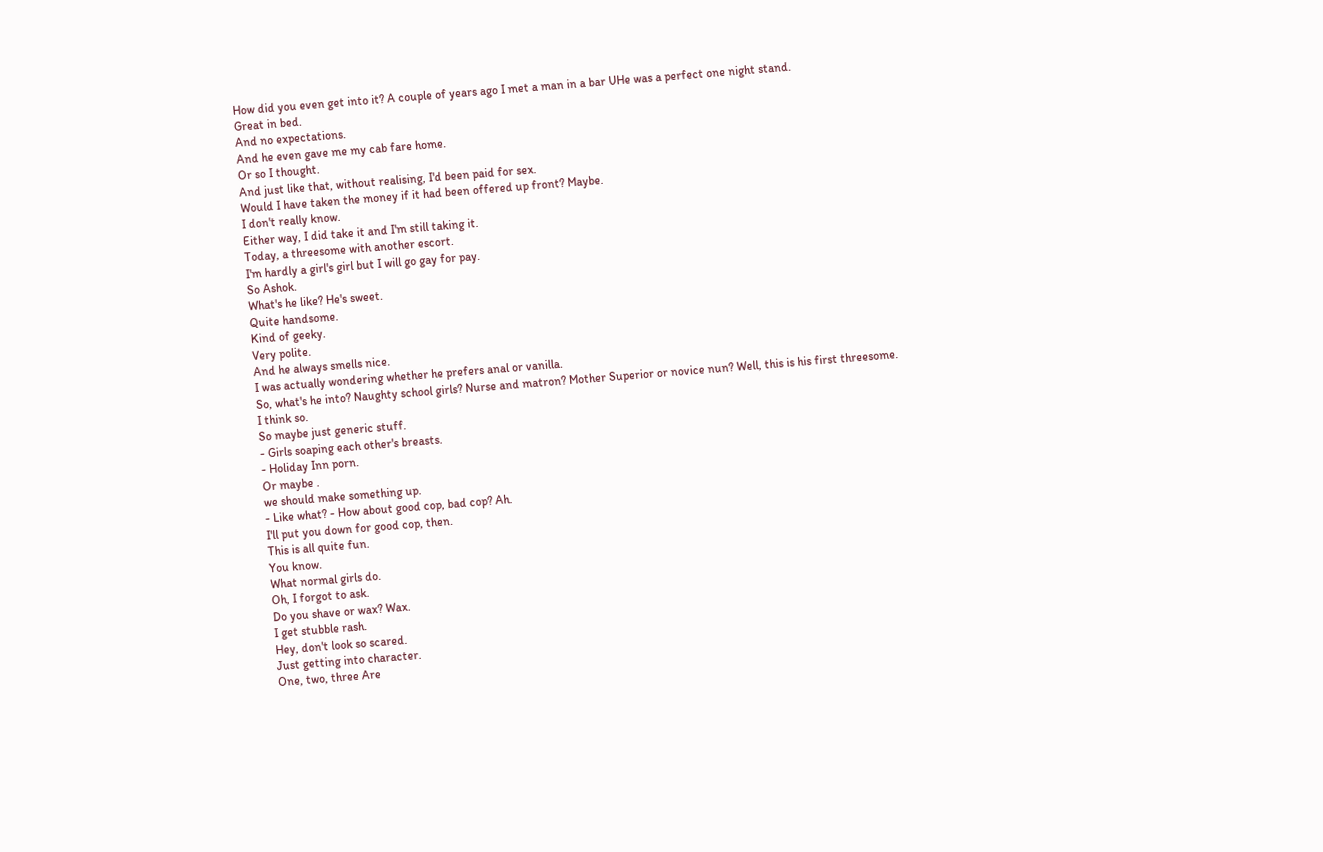How did you even get into it? A couple of years ago I met a man in a bar UHe was a perfect one night stand.
Great in bed.
And no expectations.
And he even gave me my cab fare home.
Or so I thought.
And just like that, without realising, I'd been paid for sex.
Would I have taken the money if it had been offered up front? Maybe.
I don't really know.
Either way, I did take it and I'm still taking it.
Today, a threesome with another escort.
I'm hardly a girl's girl but I will go gay for pay.
So Ashok.
What's he like? He's sweet.
Quite handsome.
Kind of geeky.
Very polite.
And he always smells nice.
I was actually wondering whether he prefers anal or vanilla.
So, what's he into? Naughty school girls? Nurse and matron? Mother Superior or novice nun? Well, this is his first threesome.
I think so.
So maybe just generic stuff.
- Girls soaping each other's breasts.
- Holiday Inn porn.
Or maybe .
we should make something up.
- Like what? - How about good cop, bad cop? Ah.
I'll put you down for good cop, then.
This is all quite fun.
You know.
What normal girls do.
Oh, I forgot to ask.
Do you shave or wax? Wax.
I get stubble rash.
Hey, don't look so scared.
Just getting into character.
One, two, three Are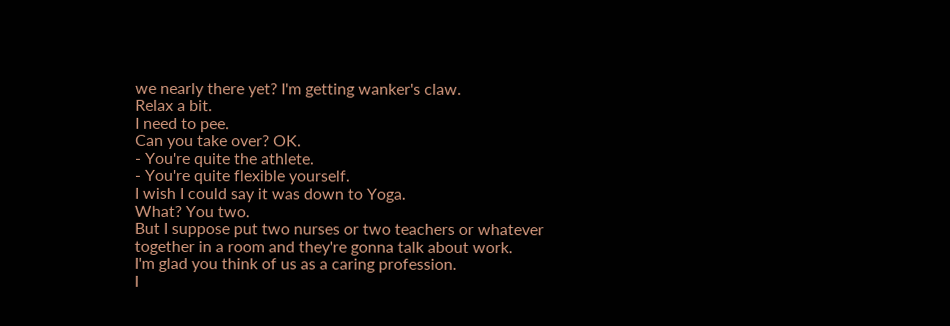we nearly there yet? I'm getting wanker's claw.
Relax a bit.
I need to pee.
Can you take over? OK.
- You're quite the athlete.
- You're quite flexible yourself.
I wish I could say it was down to Yoga.
What? You two.
But I suppose put two nurses or two teachers or whatever together in a room and they're gonna talk about work.
I'm glad you think of us as a caring profession.
I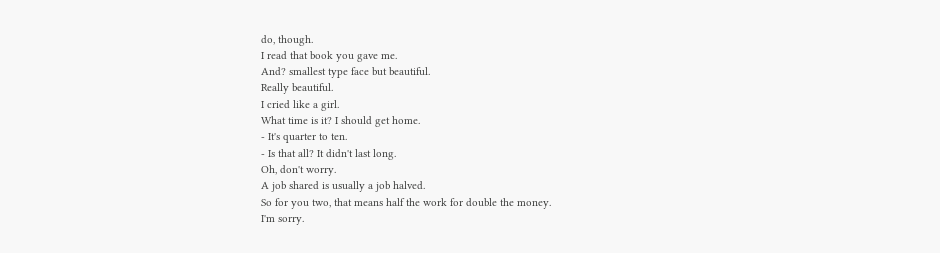do, though.
I read that book you gave me.
And? smallest type face but beautiful.
Really beautiful.
I cried like a girl.
What time is it? I should get home.
- It's quarter to ten.
- Is that all? It didn't last long.
Oh, don't worry.
A job shared is usually a job halved.
So for you two, that means half the work for double the money.
I'm sorry.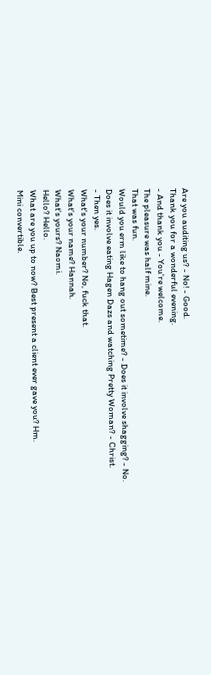Are you auditing us? - No! - Good.
Thank you for a wonderful evening.
- And thank you - You're welcome.
The pleasure was half mine.
That was fun.
Would you erm like to hang out sometime? - Does it involve shagging? - No.
Does it involve eating Hagen Dazs and watching Pretty Woman? - Christ.
- Then yes.
What's your number? No, fuck that.
What's your name? Hannah.
What's yours? Naomi.
Hello? Hello.
What are you up to now? Best present a client ever gave you? Hm.
Mini convertible.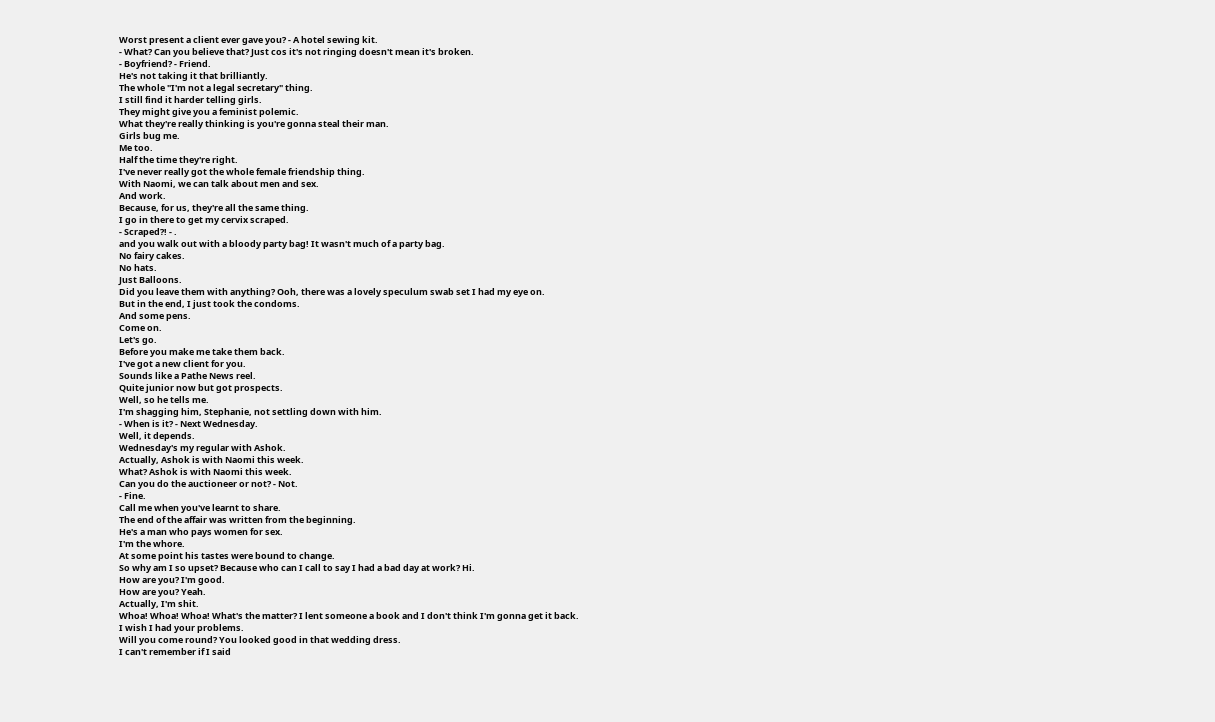Worst present a client ever gave you? - A hotel sewing kit.
- What? Can you believe that? Just cos it's not ringing doesn't mean it's broken.
- Boyfriend? - Friend.
He's not taking it that brilliantly.
The whole "I'm not a legal secretary" thing.
I still find it harder telling girls.
They might give you a feminist polemic.
What they're really thinking is you're gonna steal their man.
Girls bug me.
Me too.
Half the time they're right.
I've never really got the whole female friendship thing.
With Naomi, we can talk about men and sex.
And work.
Because, for us, they're all the same thing.
I go in there to get my cervix scraped.
- Scraped?! - .
and you walk out with a bloody party bag! It wasn't much of a party bag.
No fairy cakes.
No hats.
Just Balloons.
Did you leave them with anything? Ooh, there was a lovely speculum swab set I had my eye on.
But in the end, I just took the condoms.
And some pens.
Come on.
Let's go.
Before you make me take them back.
I've got a new client for you.
Sounds like a Pathe News reel.
Quite junior now but got prospects.
Well, so he tells me.
I'm shagging him, Stephanie, not settling down with him.
- When is it? - Next Wednesday.
Well, it depends.
Wednesday's my regular with Ashok.
Actually, Ashok is with Naomi this week.
What? Ashok is with Naomi this week.
Can you do the auctioneer or not? - Not.
- Fine.
Call me when you've learnt to share.
The end of the affair was written from the beginning.
He's a man who pays women for sex.
I'm the whore.
At some point his tastes were bound to change.
So why am I so upset? Because who can I call to say I had a bad day at work? Hi.
How are you? I'm good.
How are you? Yeah.
Actually, I'm shit.
Whoa! Whoa! Whoa! What's the matter? I lent someone a book and I don't think I'm gonna get it back.
I wish I had your problems.
Will you come round? You looked good in that wedding dress.
I can't remember if I said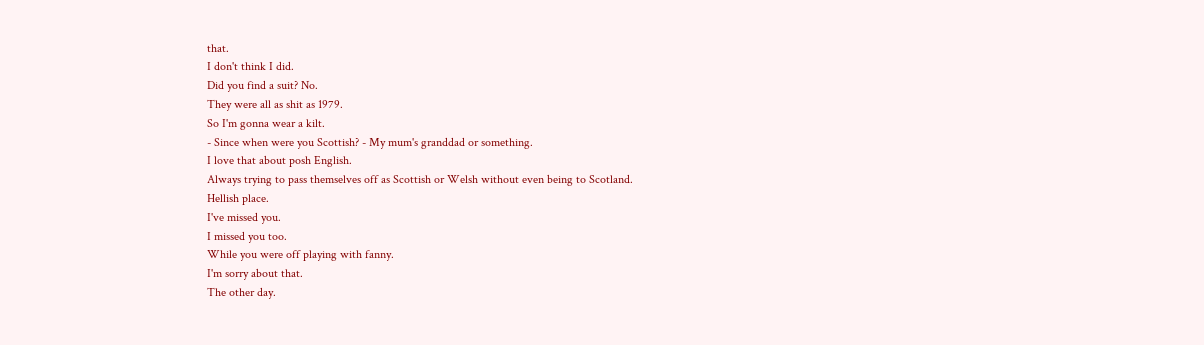that.
I don't think I did.
Did you find a suit? No.
They were all as shit as 1979.
So I'm gonna wear a kilt.
- Since when were you Scottish? - My mum's granddad or something.
I love that about posh English.
Always trying to pass themselves off as Scottish or Welsh without even being to Scotland.
Hellish place.
I've missed you.
I missed you too.
While you were off playing with fanny.
I'm sorry about that.
The other day.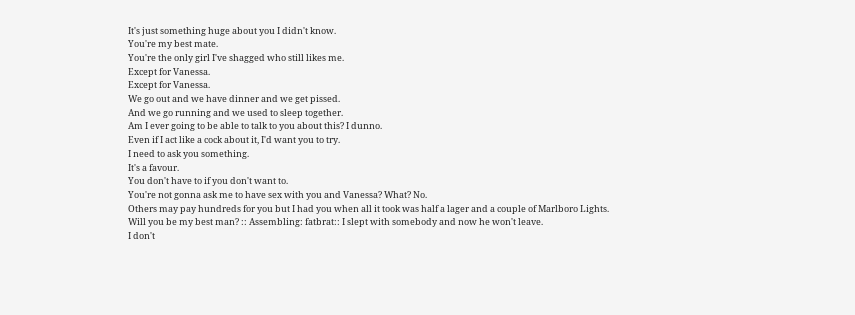It's just something huge about you I didn't know.
You're my best mate.
You're the only girl I've shagged who still likes me.
Except for Vanessa.
Except for Vanessa.
We go out and we have dinner and we get pissed.
And we go running and we used to sleep together.
Am I ever going to be able to talk to you about this? I dunno.
Even if I act like a cock about it, I'd want you to try.
I need to ask you something.
It's a favour.
You don't have to if you don't want to.
You're not gonna ask me to have sex with you and Vanessa? What? No.
Others may pay hundreds for you but I had you when all it took was half a lager and a couple of Marlboro Lights.
Will you be my best man? :: Assembling: fatbrat:: I slept with somebody and now he won't leave.
I don't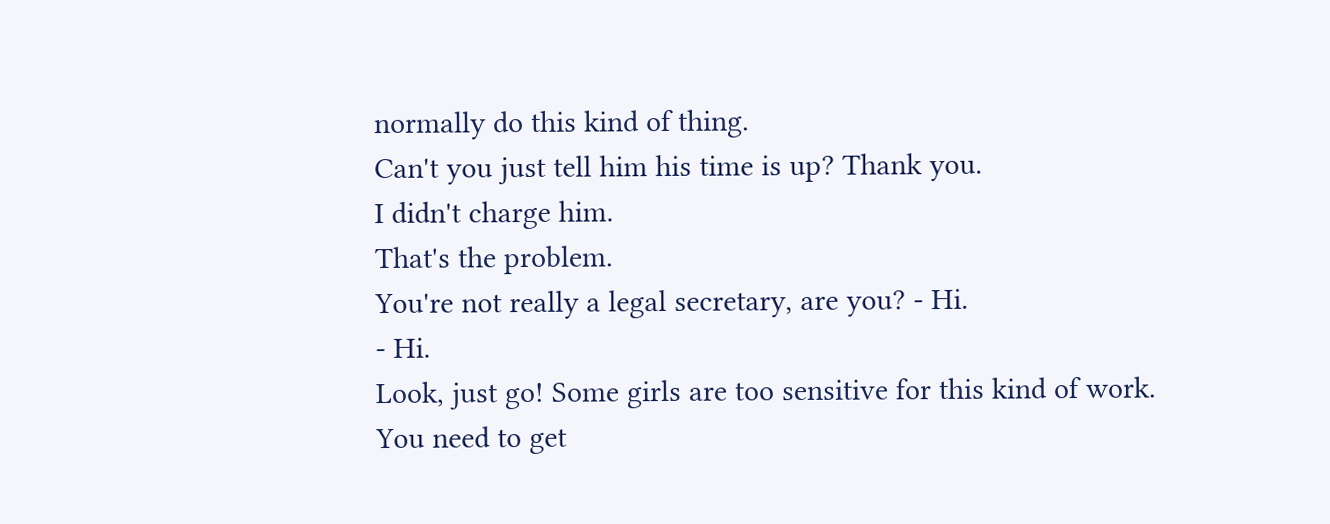normally do this kind of thing.
Can't you just tell him his time is up? Thank you.
I didn't charge him.
That's the problem.
You're not really a legal secretary, are you? - Hi.
- Hi.
Look, just go! Some girls are too sensitive for this kind of work.
You need to get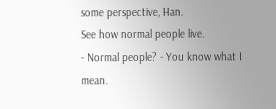some perspective, Han.
See how normal people live.
- Normal people? - You know what I mean.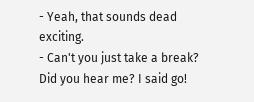- Yeah, that sounds dead exciting.
- Can't you just take a break? Did you hear me? I said go!